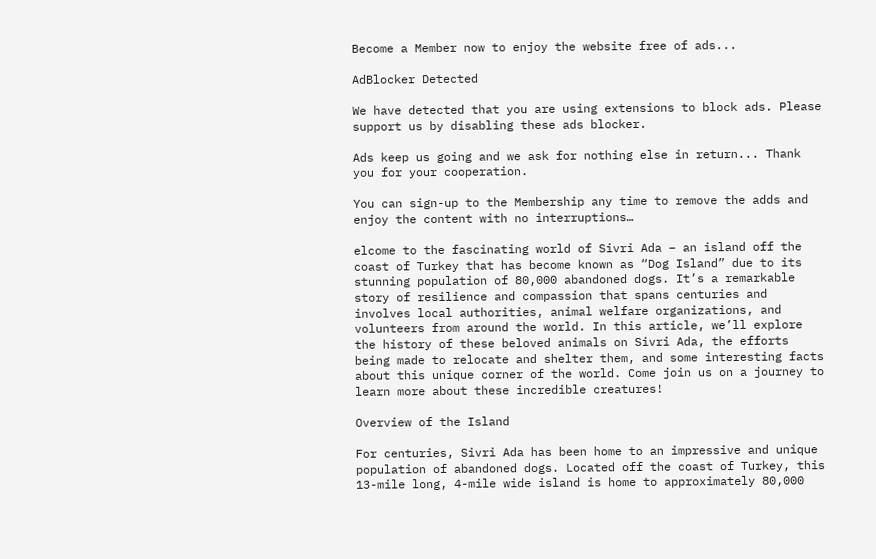Become a Member now to enjoy the website free of ads...

AdBlocker Detected

We have detected that you are using extensions to block ads. Please support us by disabling these ads blocker.

Ads keep us going and we ask for nothing else in return... Thank you for your cooperation.

You can sign-up to the Membership any time to remove the adds and enjoy the content with no interruptions…

elcome to the fascinating world of Sivri Ada – an island off the coast of Turkey that has become known as “Dog Island” due to its stunning population of 80,000 abandoned dogs. It’s a remarkable story of resilience and compassion that spans centuries and involves local authorities, animal welfare organizations, and volunteers from around the world. In this article, we’ll explore the history of these beloved animals on Sivri Ada, the efforts being made to relocate and shelter them, and some interesting facts about this unique corner of the world. Come join us on a journey to learn more about these incredible creatures!

Overview of the Island

For centuries, Sivri Ada has been home to an impressive and unique population of abandoned dogs. Located off the coast of Turkey, this 13-mile long, 4-mile wide island is home to approximately 80,000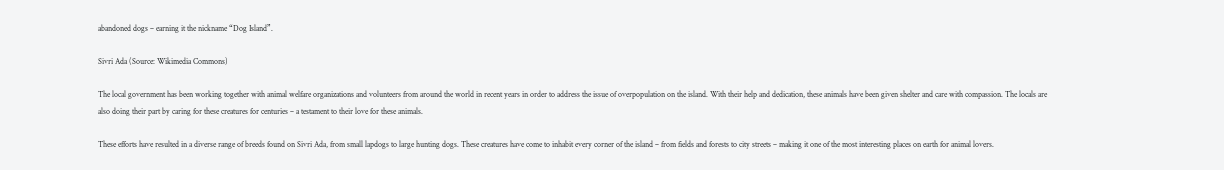abandoned dogs – earning it the nickname “Dog Island”.

Sivri Ada (Source: Wikimedia Commons)

The local government has been working together with animal welfare organizations and volunteers from around the world in recent years in order to address the issue of overpopulation on the island. With their help and dedication, these animals have been given shelter and care with compassion. The locals are also doing their part by caring for these creatures for centuries – a testament to their love for these animals.

These efforts have resulted in a diverse range of breeds found on Sivri Ada, from small lapdogs to large hunting dogs. These creatures have come to inhabit every corner of the island – from fields and forests to city streets – making it one of the most interesting places on earth for animal lovers.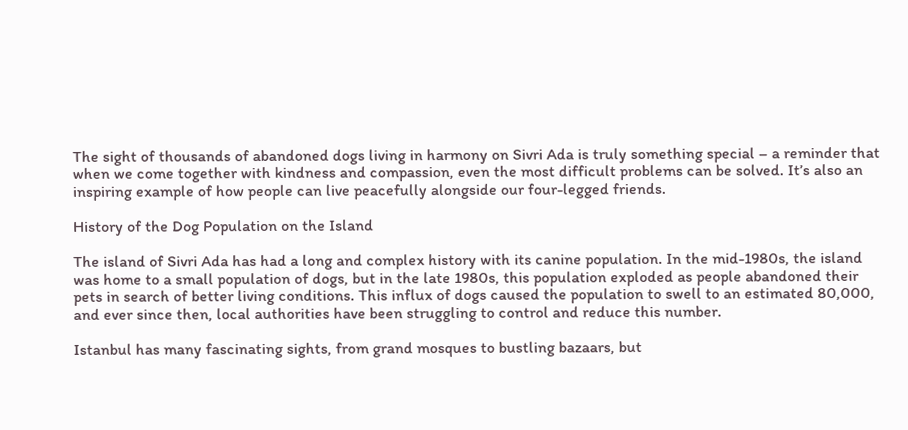The sight of thousands of abandoned dogs living in harmony on Sivri Ada is truly something special – a reminder that when we come together with kindness and compassion, even the most difficult problems can be solved. It’s also an inspiring example of how people can live peacefully alongside our four-legged friends.

History of the Dog Population on the Island

The island of Sivri Ada has had a long and complex history with its canine population. In the mid-1980s, the island was home to a small population of dogs, but in the late 1980s, this population exploded as people abandoned their pets in search of better living conditions. This influx of dogs caused the population to swell to an estimated 80,000, and ever since then, local authorities have been struggling to control and reduce this number.

Istanbul has many fascinating sights, from grand mosques to bustling bazaars, but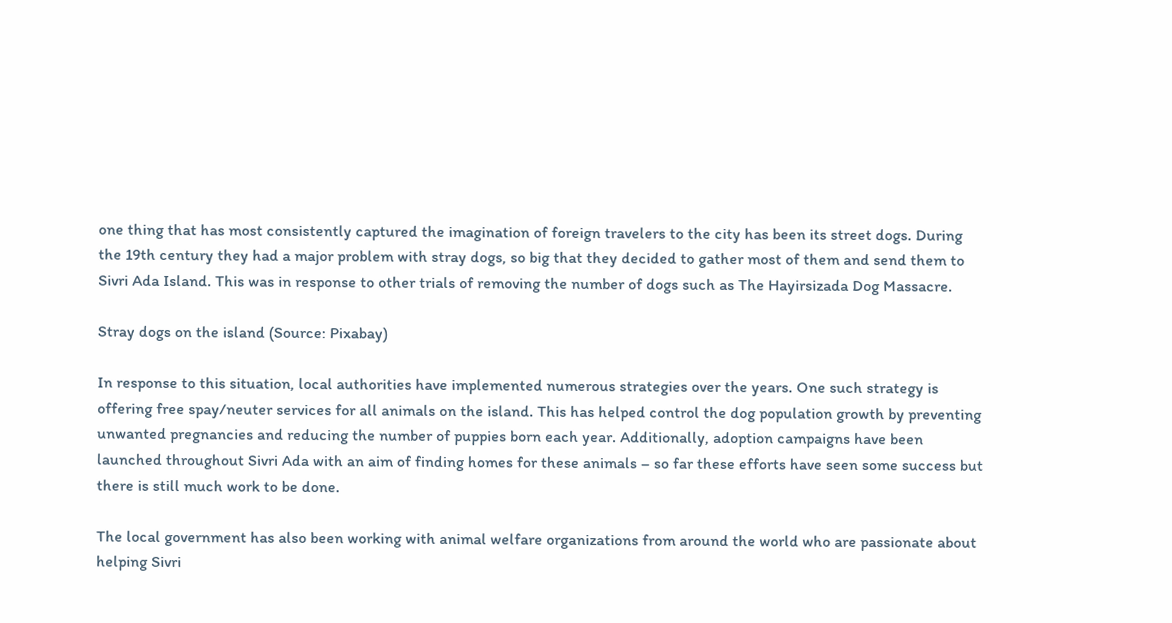one thing that has most consistently captured the imagination of foreign travelers to the city has been its street dogs. During the 19th century they had a major problem with stray dogs, so big that they decided to gather most of them and send them to Sivri Ada Island. This was in response to other trials of removing the number of dogs such as The Hayirsizada Dog Massacre.

Stray dogs on the island (Source: Pixabay)

In response to this situation, local authorities have implemented numerous strategies over the years. One such strategy is offering free spay/neuter services for all animals on the island. This has helped control the dog population growth by preventing unwanted pregnancies and reducing the number of puppies born each year. Additionally, adoption campaigns have been launched throughout Sivri Ada with an aim of finding homes for these animals – so far these efforts have seen some success but there is still much work to be done.

The local government has also been working with animal welfare organizations from around the world who are passionate about helping Sivri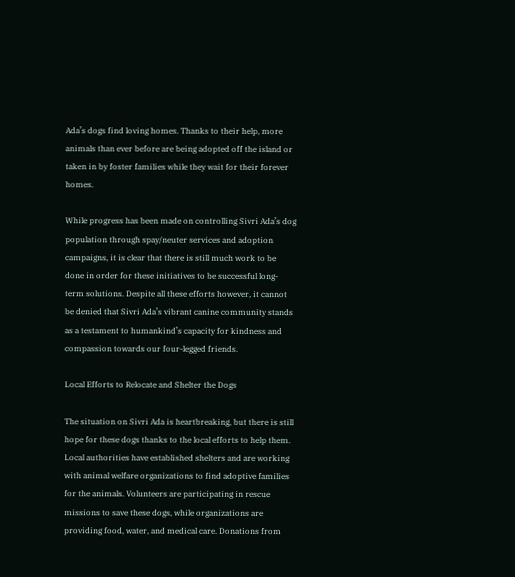Ada’s dogs find loving homes. Thanks to their help, more animals than ever before are being adopted off the island or taken in by foster families while they wait for their forever homes.

While progress has been made on controlling Sivri Ada’s dog population through spay/neuter services and adoption campaigns, it is clear that there is still much work to be done in order for these initiatives to be successful long-term solutions. Despite all these efforts however, it cannot be denied that Sivri Ada’s vibrant canine community stands as a testament to humankind’s capacity for kindness and compassion towards our four-legged friends.

Local Efforts to Relocate and Shelter the Dogs

The situation on Sivri Ada is heartbreaking, but there is still hope for these dogs thanks to the local efforts to help them. Local authorities have established shelters and are working with animal welfare organizations to find adoptive families for the animals. Volunteers are participating in rescue missions to save these dogs, while organizations are providing food, water, and medical care. Donations from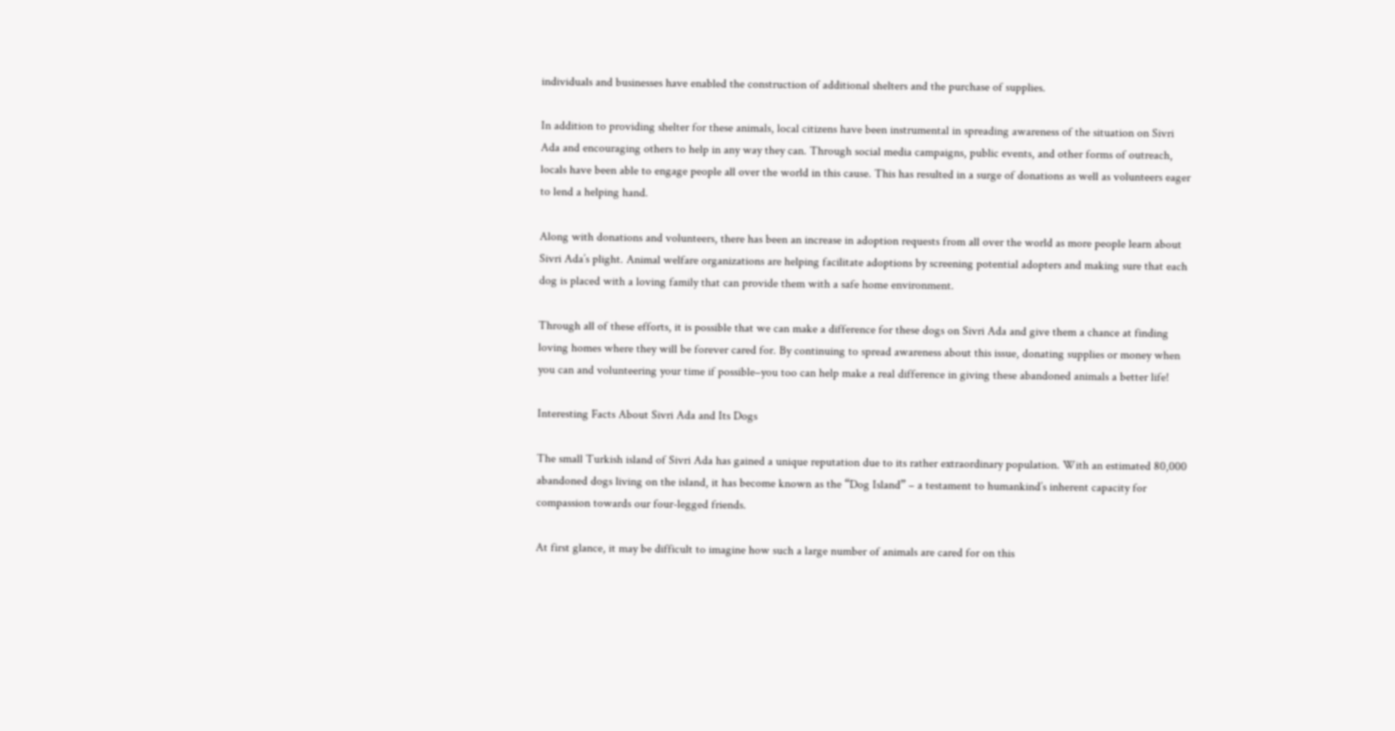individuals and businesses have enabled the construction of additional shelters and the purchase of supplies.

In addition to providing shelter for these animals, local citizens have been instrumental in spreading awareness of the situation on Sivri Ada and encouraging others to help in any way they can. Through social media campaigns, public events, and other forms of outreach, locals have been able to engage people all over the world in this cause. This has resulted in a surge of donations as well as volunteers eager to lend a helping hand.

Along with donations and volunteers, there has been an increase in adoption requests from all over the world as more people learn about Sivri Ada’s plight. Animal welfare organizations are helping facilitate adoptions by screening potential adopters and making sure that each dog is placed with a loving family that can provide them with a safe home environment.

Through all of these efforts, it is possible that we can make a difference for these dogs on Sivri Ada and give them a chance at finding loving homes where they will be forever cared for. By continuing to spread awareness about this issue, donating supplies or money when you can and volunteering your time if possible–you too can help make a real difference in giving these abandoned animals a better life!

Interesting Facts About Sivri Ada and Its Dogs

The small Turkish island of Sivri Ada has gained a unique reputation due to its rather extraordinary population. With an estimated 80,000 abandoned dogs living on the island, it has become known as the “Dog Island” – a testament to humankind’s inherent capacity for compassion towards our four-legged friends.

At first glance, it may be difficult to imagine how such a large number of animals are cared for on this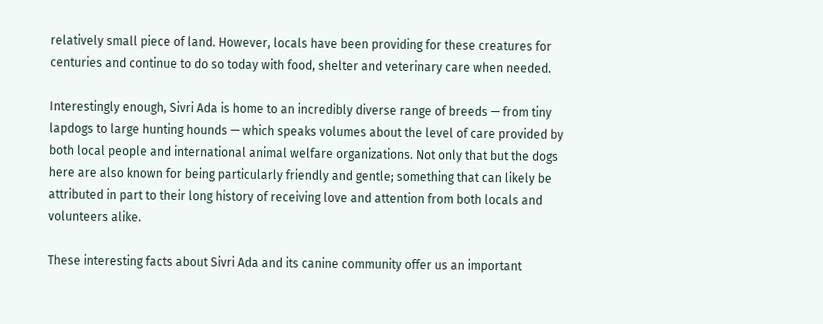relatively small piece of land. However, locals have been providing for these creatures for centuries and continue to do so today with food, shelter and veterinary care when needed.

Interestingly enough, Sivri Ada is home to an incredibly diverse range of breeds — from tiny lapdogs to large hunting hounds — which speaks volumes about the level of care provided by both local people and international animal welfare organizations. Not only that but the dogs here are also known for being particularly friendly and gentle; something that can likely be attributed in part to their long history of receiving love and attention from both locals and volunteers alike.

These interesting facts about Sivri Ada and its canine community offer us an important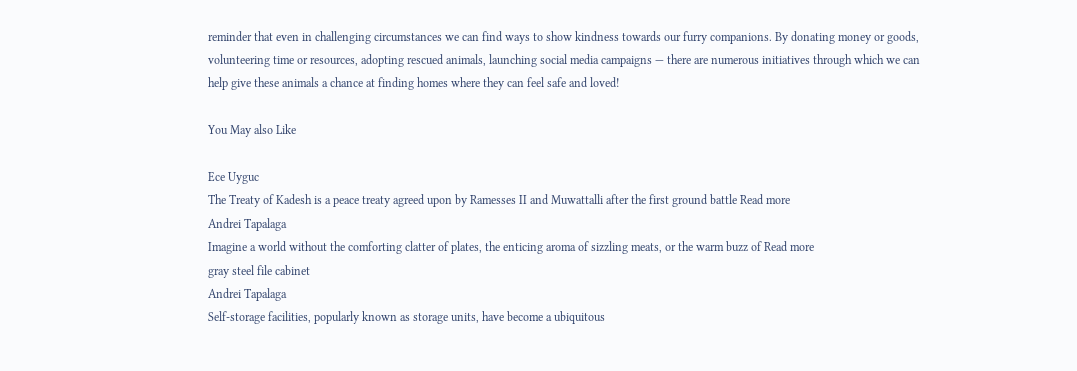reminder that even in challenging circumstances we can find ways to show kindness towards our furry companions. By donating money or goods, volunteering time or resources, adopting rescued animals, launching social media campaigns — there are numerous initiatives through which we can help give these animals a chance at finding homes where they can feel safe and loved!

You May also Like

Ece Uyguc
The Treaty of Kadesh is a peace treaty agreed upon by Ramesses II and Muwattalli after the first ground battle Read more
Andrei Tapalaga
Imagine a world without the comforting clatter of plates, the enticing aroma of sizzling meats, or the warm buzz of Read more
gray steel file cabinet
Andrei Tapalaga
Self-storage facilities, popularly known as storage units, have become a ubiquitous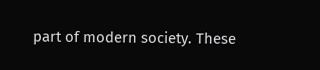part of modern society. These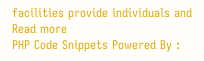facilities provide individuals and Read more
PHP Code Snippets Powered By :